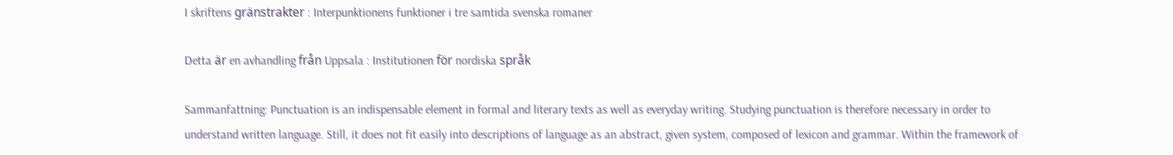I skriftens gränstrakter : Interpunktionens funktioner i tre samtida svenska romaner

Detta är en avhandling från Uppsala : Institutionen för nordiska språk

Sammanfattning: Punctuation is an indispensable element in formal and literary texts as well as everyday writing. Studying punctuation is therefore necessary in order to understand written language. Still, it does not fit easily into descriptions of language as an abstract, given system, composed of lexicon and grammar. Within the framework of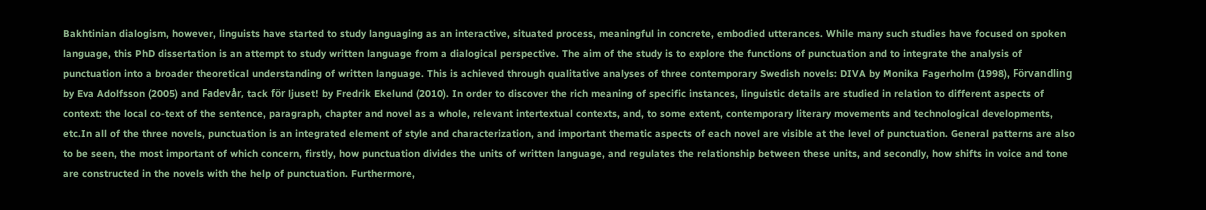Bakhtinian dialogism, however, linguists have started to study languaging as an interactive, situated process, meaningful in concrete, embodied utterances. While many such studies have focused on spoken language, this PhD dissertation is an attempt to study written language from a dialogical perspective. The aim of the study is to explore the functions of punctuation and to integrate the analysis of punctuation into a broader theoretical understanding of written language. This is achieved through qualitative analyses of three contemporary Swedish novels: DIVA by Monika Fagerholm (1998), Förvandling by Eva Adolfsson (2005) and Fadevår, tack för ljuset! by Fredrik Ekelund (2010). In order to discover the rich meaning of specific instances, linguistic details are studied in relation to different aspects of context: the local co-text of the sentence, paragraph, chapter and novel as a whole, relevant intertextual contexts, and, to some extent, contemporary literary movements and technological developments, etc.In all of the three novels, punctuation is an integrated element of style and characterization, and important thematic aspects of each novel are visible at the level of punctuation. General patterns are also to be seen, the most important of which concern, firstly, how punctuation divides the units of written language, and regulates the relationship between these units, and secondly, how shifts in voice and tone are constructed in the novels with the help of punctuation. Furthermore,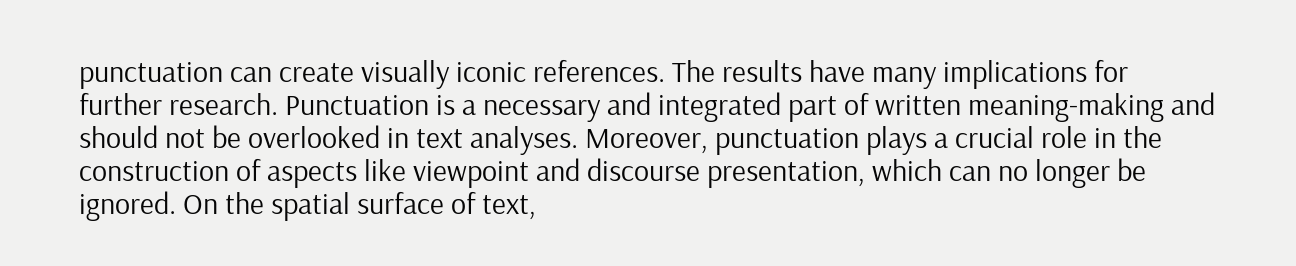punctuation can create visually iconic references. The results have many implications for further research. Punctuation is a necessary and integrated part of written meaning-making and should not be overlooked in text analyses. Moreover, punctuation plays a crucial role in the construction of aspects like viewpoint and discourse presentation, which can no longer be ignored. On the spatial surface of text,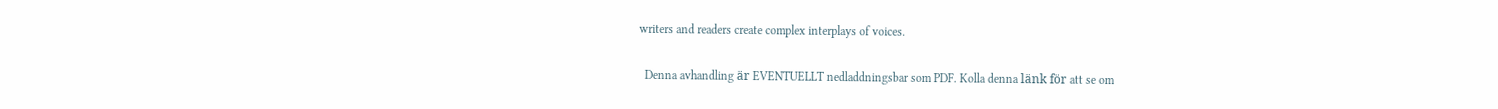writers and readers create complex interplays of voices.

  Denna avhandling är EVENTUELLT nedladdningsbar som PDF. Kolla denna länk för att se om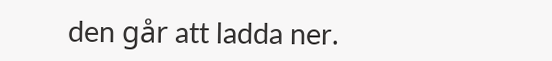den går att ladda ner.